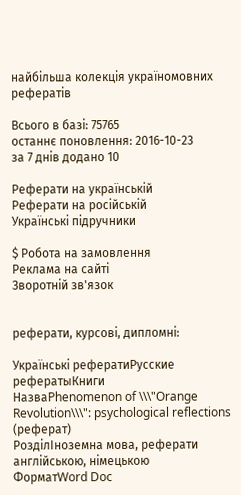найбільша колекція україномовних рефератів

Всього в базі: 75765
останнє поновлення: 2016-10-23
за 7 днів додано 10

Реферати на українській
Реферати на російській
Українські підручники

$ Робота на замовлення
Реклама на сайті
Зворотній зв'язок


реферати, курсові, дипломні:

Українські рефератиРусские рефератыКниги
НазваPhenomenon of \\\"Orange Revolution\\\": psychological reflections (реферат)
РозділІноземна мова, реферати англійською, німецькою
ФорматWord Doc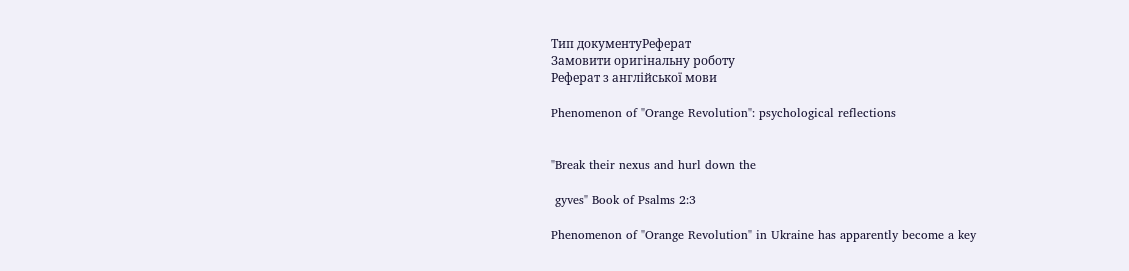Тип документуРеферат
Замовити оригінальну роботу
Реферат з англійської мови

Phenomenon of "Orange Revolution": psychological reflections


"Break their nexus and hurl down the

 gyves" Book of Psalms 2:3

Phenomenon of "Orange Revolution" in Ukraine has apparently become a key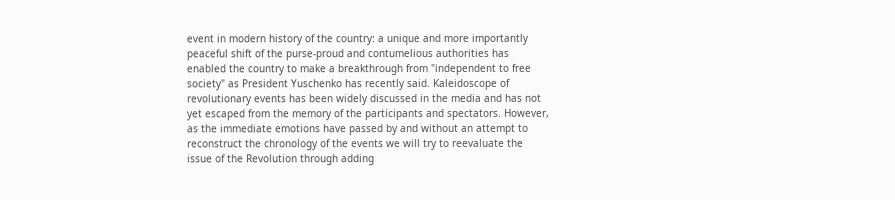event in modern history of the country: a unique and more importantly
peaceful shift of the purse-proud and contumelious authorities has
enabled the country to make a breakthrough from "independent to free
society" as President Yuschenko has recently said. Kaleidoscope of
revolutionary events has been widely discussed in the media and has not
yet escaped from the memory of the participants and spectators. However,
as the immediate emotions have passed by and without an attempt to
reconstruct the chronology of the events we will try to reevaluate the
issue of the Revolution through adding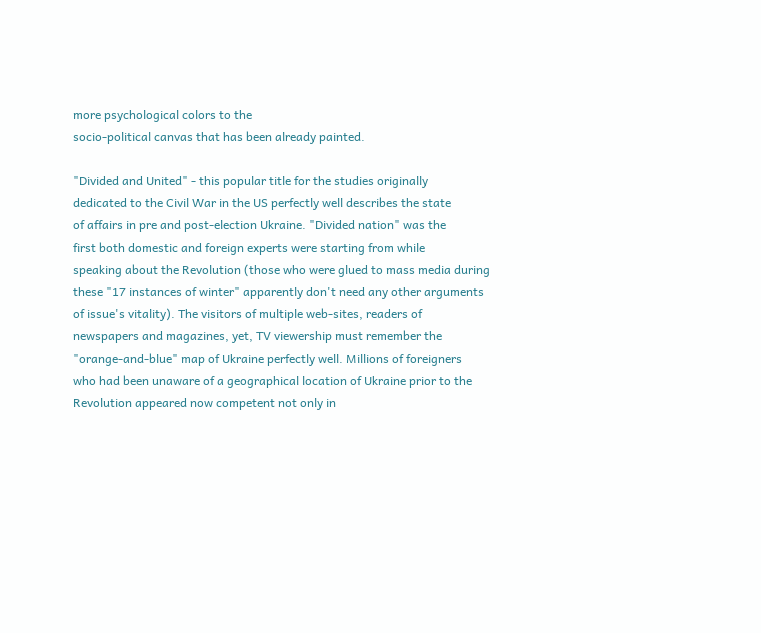more psychological colors to the
socio-political canvas that has been already painted.

"Divided and United" - this popular title for the studies originally
dedicated to the Civil War in the US perfectly well describes the state
of affairs in pre and post-election Ukraine. "Divided nation" was the
first both domestic and foreign experts were starting from while
speaking about the Revolution (those who were glued to mass media during
these "17 instances of winter" apparently don't need any other arguments
of issue's vitality). The visitors of multiple web-sites, readers of
newspapers and magazines, yet, TV viewership must remember the
"orange-and-blue" map of Ukraine perfectly well. Millions of foreigners
who had been unaware of a geographical location of Ukraine prior to the
Revolution appeared now competent not only in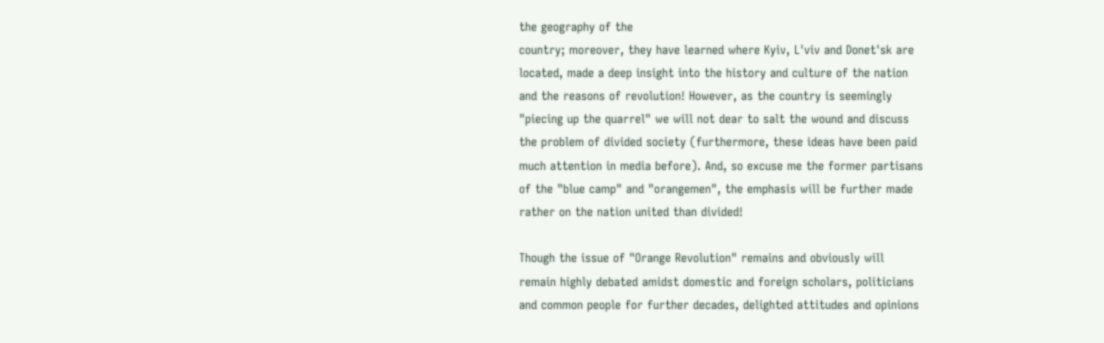the geography of the
country; moreover, they have learned where Kyiv, L'viv and Donet'sk are
located, made a deep insight into the history and culture of the nation
and the reasons of revolution! However, as the country is seemingly
"piecing up the quarrel" we will not dear to salt the wound and discuss
the problem of divided society (furthermore, these ideas have been paid
much attention in media before). And, so excuse me the former partisans
of the "blue camp" and "orangemen", the emphasis will be further made
rather on the nation united than divided!

Though the issue of "Orange Revolution" remains and obviously will
remain highly debated amidst domestic and foreign scholars, politicians
and common people for further decades, delighted attitudes and opinions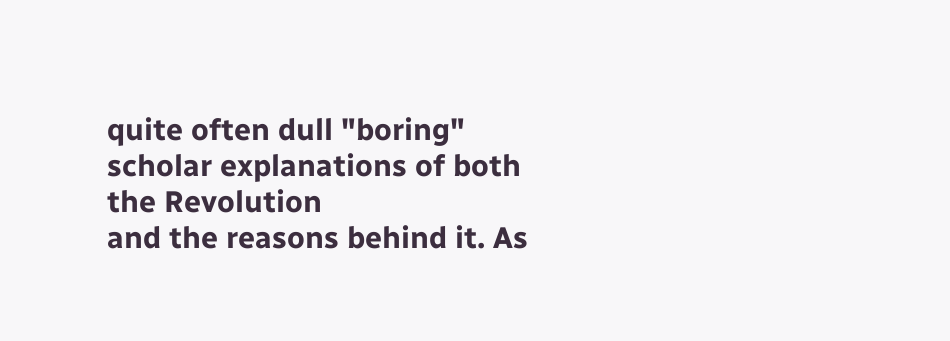quite often dull "boring" scholar explanations of both the Revolution
and the reasons behind it. As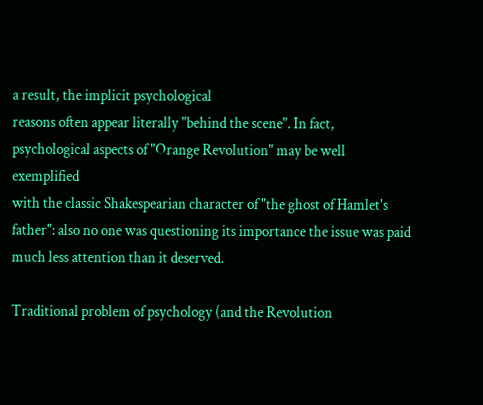a result, the implicit psychological
reasons often appear literally "behind the scene". In fact,
psychological aspects of "Orange Revolution" may be well exemplified
with the classic Shakespearian character of "the ghost of Hamlet's
father": also no one was questioning its importance the issue was paid
much less attention than it deserved.

Traditional problem of psychology (and the Revolution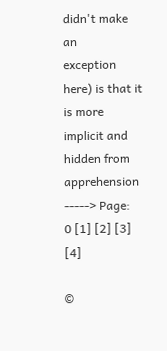didn't make an
exception here) is that it is more implicit and hidden from apprehension
-----> Page:
0 [1] [2] [3] [4]

©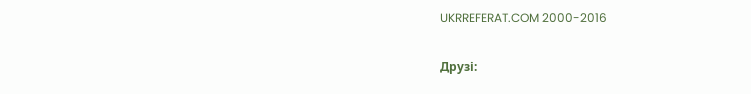UKRREFERAT.COM 2000-2016

Друзі: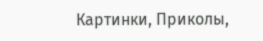Картинки, Приколы,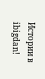Истории в ibigdan!